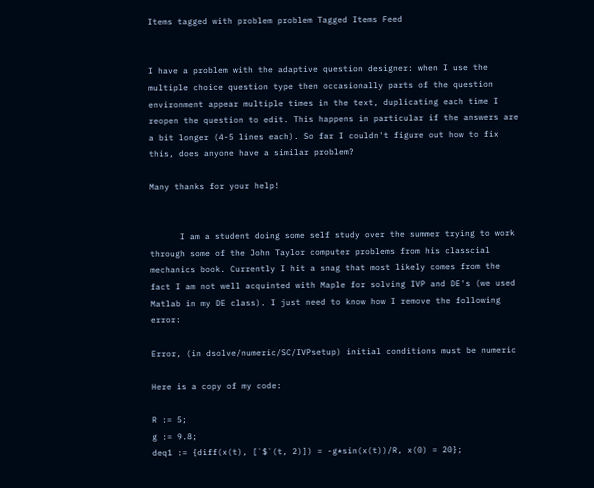Items tagged with problem problem Tagged Items Feed


I have a problem with the adaptive question designer: when I use the multiple choice question type then occasionally parts of the question environment appear multiple times in the text, duplicating each time I reopen the question to edit. This happens in particular if the answers are a bit longer (4-5 lines each). So far I couldn't figure out how to fix this, does anyone have a similar problem?

Many thanks for your help!


      I am a student doing some self study over the summer trying to work through some of the John Taylor computer problems from his classcial mechanics book. Currently I hit a snag that most likely comes from the fact I am not well acquinted with Maple for solving IVP and DE's (we used Matlab in my DE class). I just need to know how I remove the following error:

Error, (in dsolve/numeric/SC/IVPsetup) initial conditions must be numeric

Here is a copy of my code:

R := 5;
g := 9.8;
deq1 := {diff(x(t), [`$`(t, 2)]) = -g*sin(x(t))/R, x(0) = 20};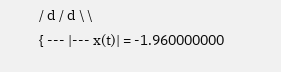/ d / d \ \
{ --- |--- x(t)| = -1.960000000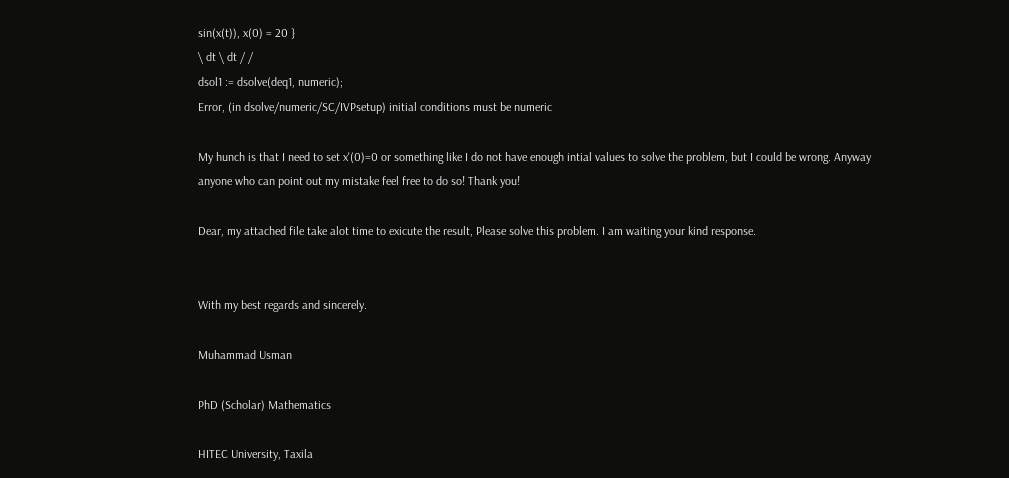sin(x(t)), x(0) = 20 }
\ dt \ dt / /
dsol1 := dsolve(deq1, numeric);
Error, (in dsolve/numeric/SC/IVPsetup) initial conditions must be numeric

My hunch is that I need to set x'(0)=0 or something like I do not have enough intial values to solve the problem, but I could be wrong. Anyway anyone who can point out my mistake feel free to do so! Thank you!

Dear, my attached file take alot time to exicute the result, Please solve this problem. I am waiting your kind response.


With my best regards and sincerely.

Muhammad Usman

PhD (Scholar) Mathematics

HITEC University, Taxila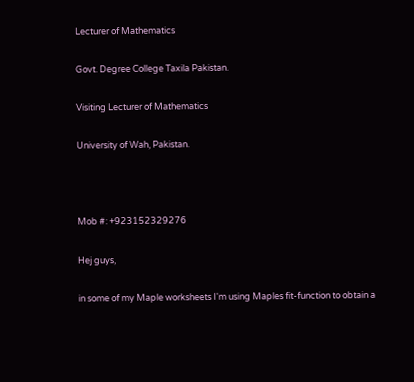Lecturer of Mathematics

Govt. Degree College Taxila Pakistan.

Visiting Lecturer of Mathematics

University of Wah, Pakistan.



Mob #: +923152329276

Hej guys,

in some of my Maple worksheets I'm using Maples fit-function to obtain a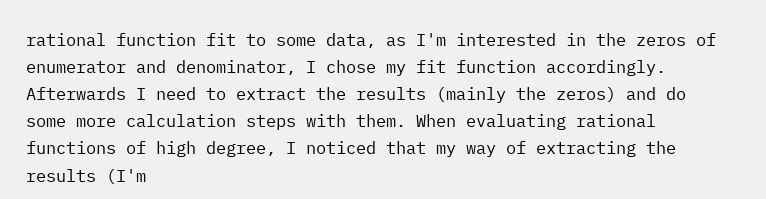rational function fit to some data, as I'm interested in the zeros of enumerator and denominator, I chose my fit function accordingly. Afterwards I need to extract the results (mainly the zeros) and do some more calculation steps with them. When evaluating rational functions of high degree, I noticed that my way of extracting the results (I'm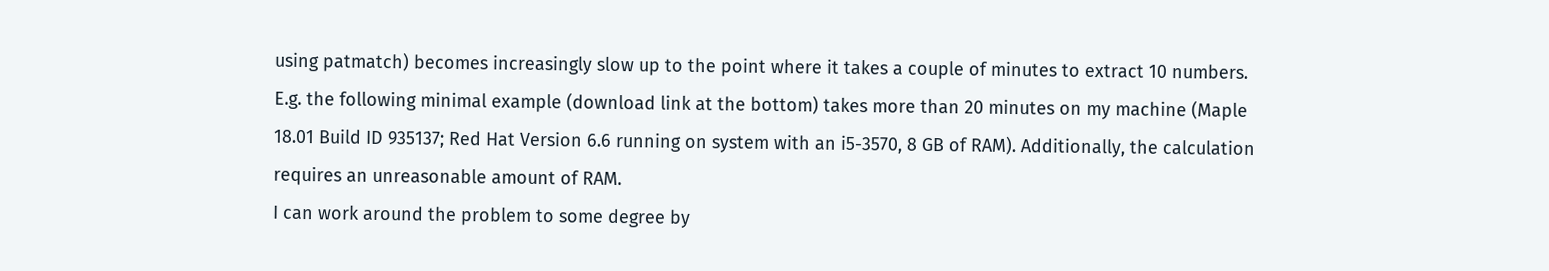using patmatch) becomes increasingly slow up to the point where it takes a couple of minutes to extract 10 numbers.
E.g. the following minimal example (download link at the bottom) takes more than 20 minutes on my machine (Maple 18.01 Build ID 935137; Red Hat Version 6.6 running on system with an i5-3570, 8 GB of RAM). Additionally, the calculation requires an unreasonable amount of RAM.
I can work around the problem to some degree by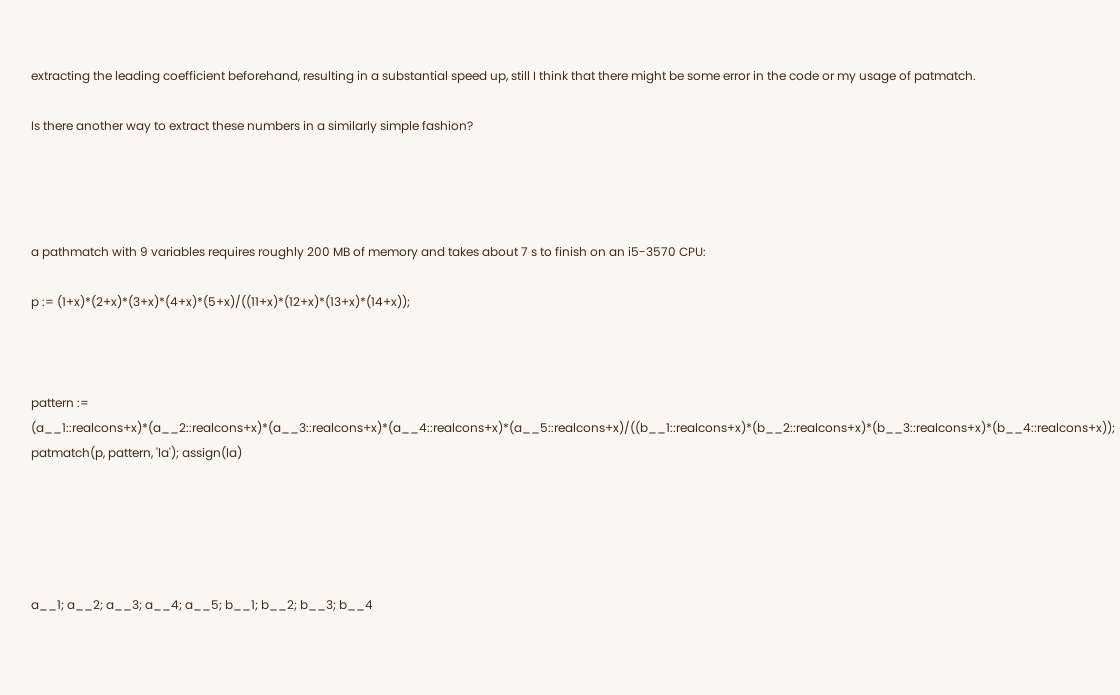extracting the leading coefficient beforehand, resulting in a substantial speed up, still I think that there might be some error in the code or my usage of patmatch.

Is there another way to extract these numbers in a similarly simple fashion?




a pathmatch with 9 variables requires roughly 200 MB of memory and takes about 7 s to finish on an i5-3570 CPU:

p := (1+x)*(2+x)*(3+x)*(4+x)*(5+x)/((11+x)*(12+x)*(13+x)*(14+x));



pattern := (a__1::realcons+x)*(a__2::realcons+x)*(a__3::realcons+x)*(a__4::realcons+x)*(a__5::realcons+x)/((b__1::realcons+x)*(b__2::realcons+x)*(b__3::realcons+x)*(b__4::realcons+x)); patmatch(p, pattern, 'la'); assign(la)





a__1; a__2; a__3; a__4; a__5; b__1; b__2; b__3; b__4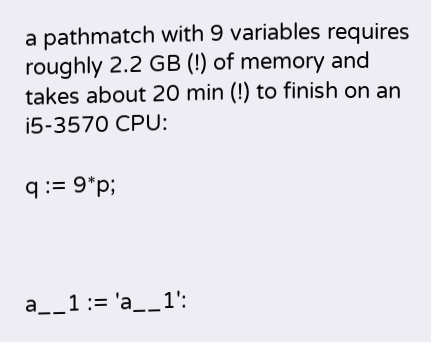a pathmatch with 9 variables requires roughly 2.2 GB (!) of memory and takes about 20 min (!) to finish on an i5-3570 CPU:

q := 9*p;



a__1 := 'a__1':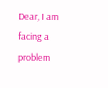Dear, I am facing a problem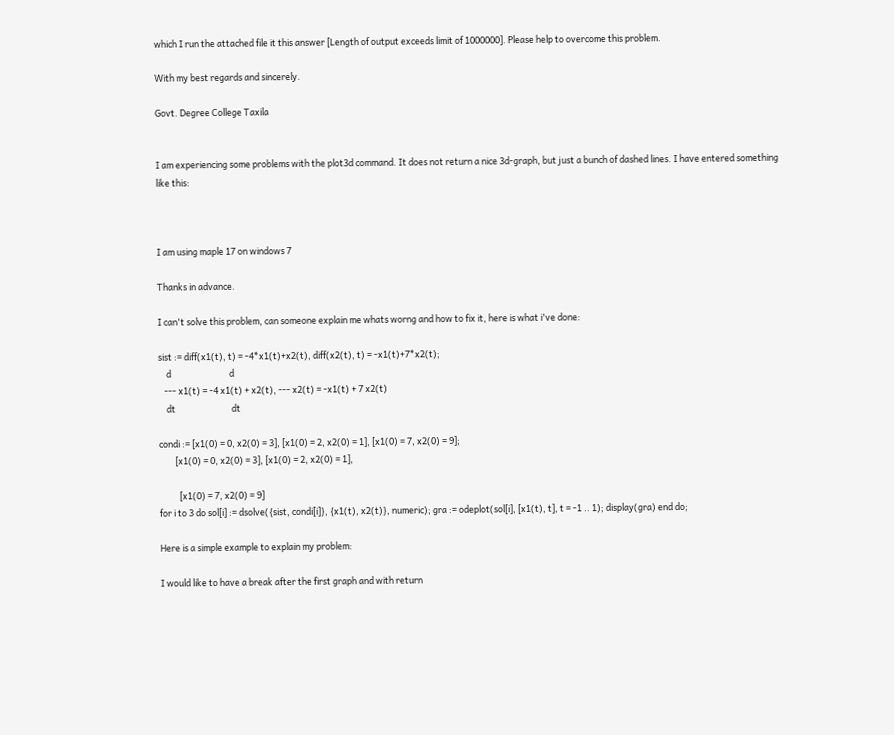which I run the attached file it this answer [Length of output exceeds limit of 1000000]. Please help to overcome this problem.

With my best regards and sincerely.

Govt. Degree College Taxila


I am experiencing some problems with the plot3d command. It does not return a nice 3d-graph, but just a bunch of dashed lines. I have entered something like this:



I am using maple 17 on windows 7

Thanks in advance.

I can't solve this problem, can someone explain me whats worng and how to fix it, here is what i've done:

sist := diff(x1(t), t) = -4*x1(t)+x2(t), diff(x2(t), t) = -x1(t)+7*x2(t);
    d                             d
   --- x1(t) = -4 x1(t) + x2(t), --- x2(t) = -x1(t) + 7 x2(t)
    dt                            dt

condi := [x1(0) = 0, x2(0) = 3], [x1(0) = 2, x2(0) = 1], [x1(0) = 7, x2(0) = 9];
        [x1(0) = 0, x2(0) = 3], [x1(0) = 2, x2(0) = 1],

          [x1(0) = 7, x2(0) = 9]
for i to 3 do sol[i] := dsolve({sist, condi[i]}, {x1(t), x2(t)}, numeric); gra := odeplot(sol[i], [x1(t), t], t = -1 .. 1); display(gra) end do;

Here is a simple example to explain my problem:

I would like to have a break after the first graph and with return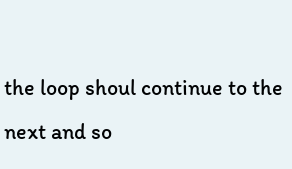the loop shoul continue to the next and so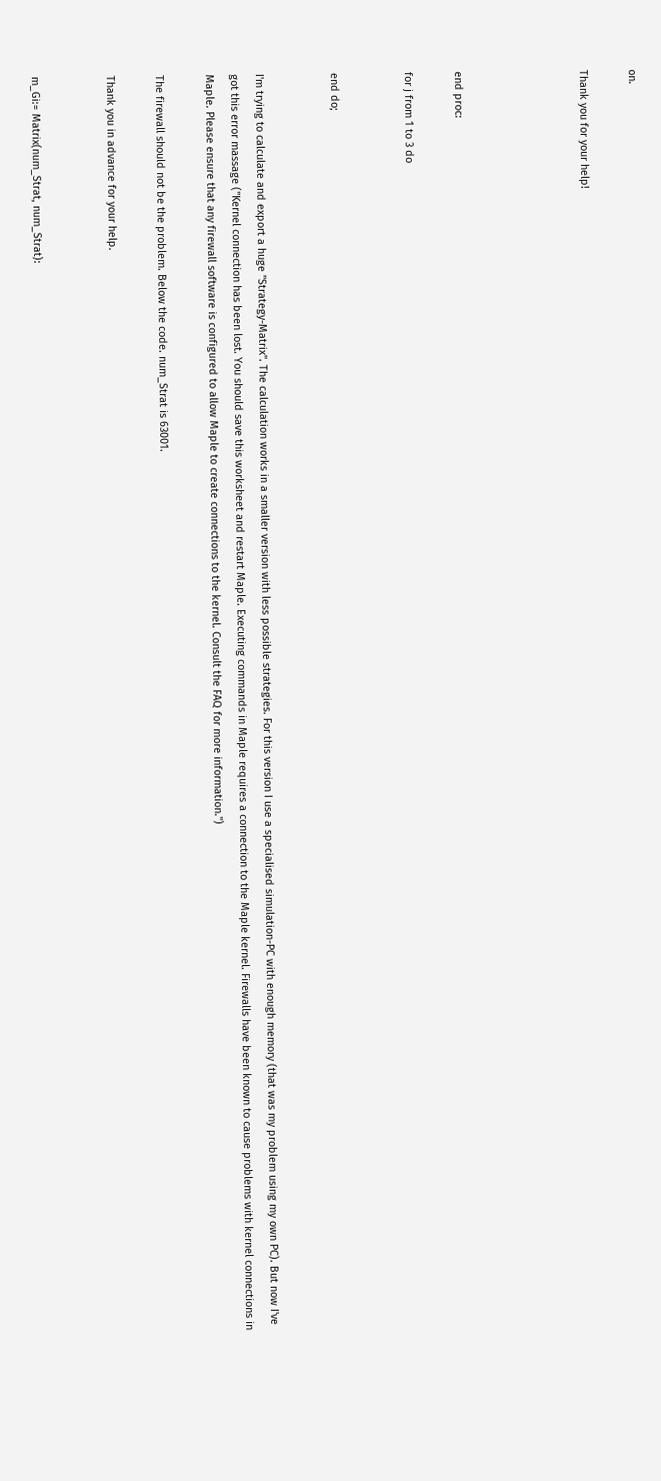on.

Thank you for your help!




end proc:

for j from 1 to 3 do


end do;


I'm trying to calculate and export a huge "Strategy-Matrix". The calculation works in a smaller version with less possible strategies. For this version I use a specialised simulation-PC with enough memory (that was my problem using my own PC). But now I've got this error massage ("Kernel connection has been lost. You should save this worksheet and restart Maple. Executing commands in Maple requires a connection to the Maple kernel. Firewalls have been known to cause problems with kernel connections in Maple. Please ensure that any firewall software is configured to allow Maple to create connections to the kernel. Consult the FAQ for more information.")

The firewall should not be the problem. Below the code. num_Strat is 63001.

Thank you in advance for your help.


m_Gi:= Matrix(num_Strat, num_Strat):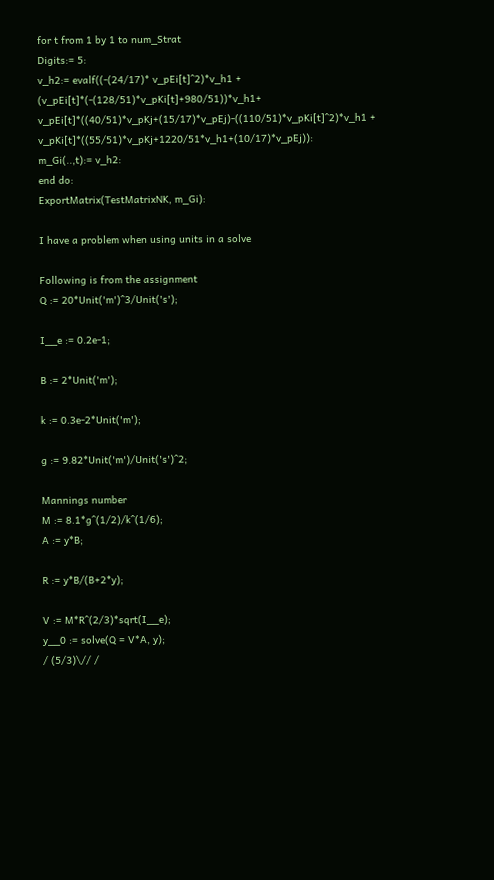for t from 1 by 1 to num_Strat
Digits:= 5:
v_h2:= evalf((-(24/17)* v_pEi[t]^2)*v_h1 + (v_pEi[t]*(-(128/51)*v_pKi[t]+980/51))*v_h1+ v_pEi[t]*((40/51)*v_pKj+(15/17)*v_pEj)-((110/51)*v_pKi[t]^2)*v_h1 + v_pKi[t]*((55/51)*v_pKj+1220/51*v_h1+(10/17)*v_pEj)):
m_Gi(..,t):= v_h2:
end do:
ExportMatrix(TestMatrixNK, m_Gi):

I have a problem when using units in a solve

Following is from the assignment
Q := 20*Unit('m')^3/Unit('s');

I__e := 0.2e-1;

B := 2*Unit('m');

k := 0.3e-2*Unit('m');

g := 9.82*Unit('m')/Unit('s')^2;

Mannings number
M := 8.1*g^(1/2)/k^(1/6);
A := y*B;

R := y*B/(B+2*y);

V := M*R^(2/3)*sqrt(I__e);
y__0 := solve(Q = V*A, y);
/ (5/3)\// /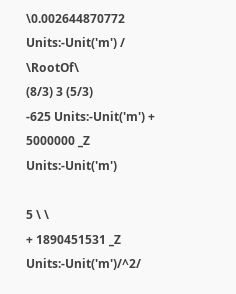\0.002644870772 Units:-Unit('m') / \RootOf\
(8/3) 3 (5/3)
-625 Units:-Unit('m') + 5000000 _Z Units:-Unit('m')

5 \ \
+ 1890451531 _Z Units:-Unit('m')/^2/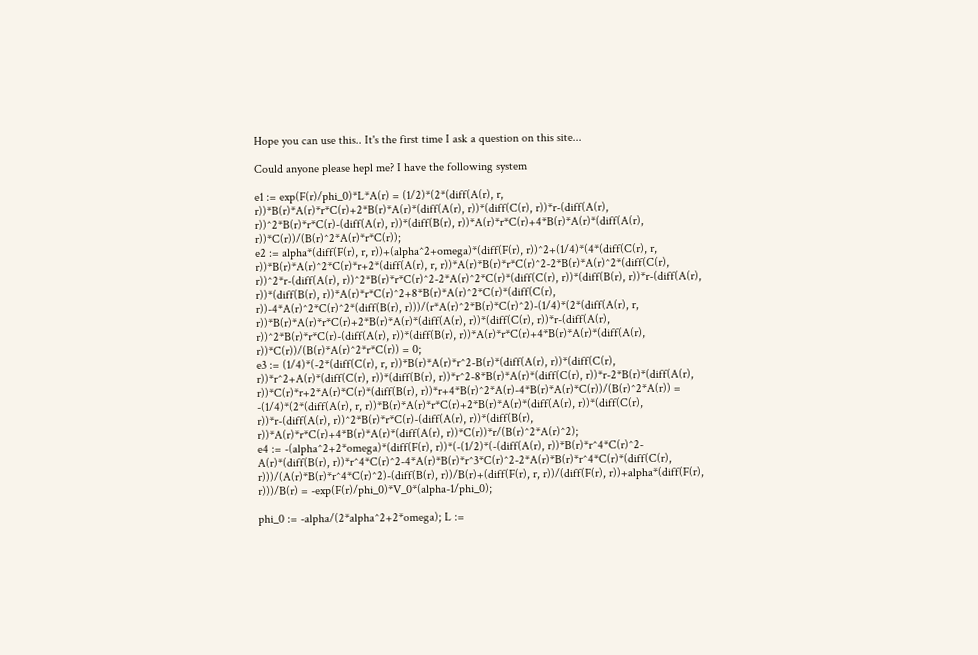Hope you can use this.. It's the first time I ask a question on this site...

Could anyone please hepl me? I have the following system

e1 := exp(F(r)/phi_0)*L*A(r) = (1/2)*(2*(diff(A(r), r, r))*B(r)*A(r)*r*C(r)+2*B(r)*A(r)*(diff(A(r), r))*(diff(C(r), r))*r-(diff(A(r), r))^2*B(r)*r*C(r)-(diff(A(r), r))*(diff(B(r), r))*A(r)*r*C(r)+4*B(r)*A(r)*(diff(A(r), r))*C(r))/(B(r)^2*A(r)*r*C(r));
e2 := alpha*(diff(F(r), r, r))+(alpha^2+omega)*(diff(F(r), r))^2+(1/4)*(4*(diff(C(r), r, r))*B(r)*A(r)^2*C(r)*r+2*(diff(A(r), r, r))*A(r)*B(r)*r*C(r)^2-2*B(r)*A(r)^2*(diff(C(r), r))^2*r-(diff(A(r), r))^2*B(r)*r*C(r)^2-2*A(r)^2*C(r)*(diff(C(r), r))*(diff(B(r), r))*r-(diff(A(r), r))*(diff(B(r), r))*A(r)*r*C(r)^2+8*B(r)*A(r)^2*C(r)*(diff(C(r), r))-4*A(r)^2*C(r)^2*(diff(B(r), r)))/(r*A(r)^2*B(r)*C(r)^2)-(1/4)*(2*(diff(A(r), r, r))*B(r)*A(r)*r*C(r)+2*B(r)*A(r)*(diff(A(r), r))*(diff(C(r), r))*r-(diff(A(r), r))^2*B(r)*r*C(r)-(diff(A(r), r))*(diff(B(r), r))*A(r)*r*C(r)+4*B(r)*A(r)*(diff(A(r), r))*C(r))/(B(r)*A(r)^2*r*C(r)) = 0;
e3 := (1/4)*(-2*(diff(C(r), r, r))*B(r)*A(r)*r^2-B(r)*(diff(A(r), r))*(diff(C(r), r))*r^2+A(r)*(diff(C(r), r))*(diff(B(r), r))*r^2-8*B(r)*A(r)*(diff(C(r), r))*r-2*B(r)*(diff(A(r), r))*C(r)*r+2*A(r)*C(r)*(diff(B(r), r))*r+4*B(r)^2*A(r)-4*B(r)*A(r)*C(r))/(B(r)^2*A(r)) = -(1/4)*(2*(diff(A(r), r, r))*B(r)*A(r)*r*C(r)+2*B(r)*A(r)*(diff(A(r), r))*(diff(C(r), r))*r-(diff(A(r), r))^2*B(r)*r*C(r)-(diff(A(r), r))*(diff(B(r), r))*A(r)*r*C(r)+4*B(r)*A(r)*(diff(A(r), r))*C(r))*r/(B(r)^2*A(r)^2);
e4 := -(alpha^2+2*omega)*(diff(F(r), r))*(-(1/2)*(-(diff(A(r), r))*B(r)*r^4*C(r)^2-A(r)*(diff(B(r), r))*r^4*C(r)^2-4*A(r)*B(r)*r^3*C(r)^2-2*A(r)*B(r)*r^4*C(r)*(diff(C(r), r)))/(A(r)*B(r)*r^4*C(r)^2)-(diff(B(r), r))/B(r)+(diff(F(r), r, r))/(diff(F(r), r))+alpha*(diff(F(r), r)))/B(r) = -exp(F(r)/phi_0)*V_0*(alpha-1/phi_0);

phi_0 := -alpha/(2*alpha^2+2*omega); L :=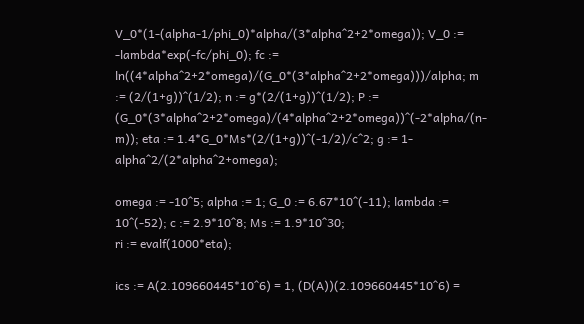V_0*(1-(alpha-1/phi_0)*alpha/(3*alpha^2+2*omega)); V_0 := -lambda*exp(-fc/phi_0); fc := ln((4*alpha^2+2*omega)/(G_0*(3*alpha^2+2*omega)))/alpha; m := (2/(1+g))^(1/2); n := g*(2/(1+g))^(1/2); P := (G_0*(3*alpha^2+2*omega)/(4*alpha^2+2*omega))^(-2*alpha/(n-m)); eta := 1.4*G_0*Ms*(2/(1+g))^(-1/2)/c^2; g := 1-alpha^2/(2*alpha^2+omega);

omega := -10^5; alpha := 1; G_0 := 6.67*10^(-11); lambda := 10^(-52); c := 2.9*10^8; Ms := 1.9*10^30;
ri := evalf(1000*eta);

ics := A(2.109660445*10^6) = 1, (D(A))(2.109660445*10^6) =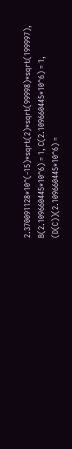2.370091128*10^(-15)*sqrt(2)*sqrt(99998)*sqrt(199997), B(2.109660445*10^6) = 1, C(2.109660445*10^6) = 1, (D(C))(2.109660445*10^6) =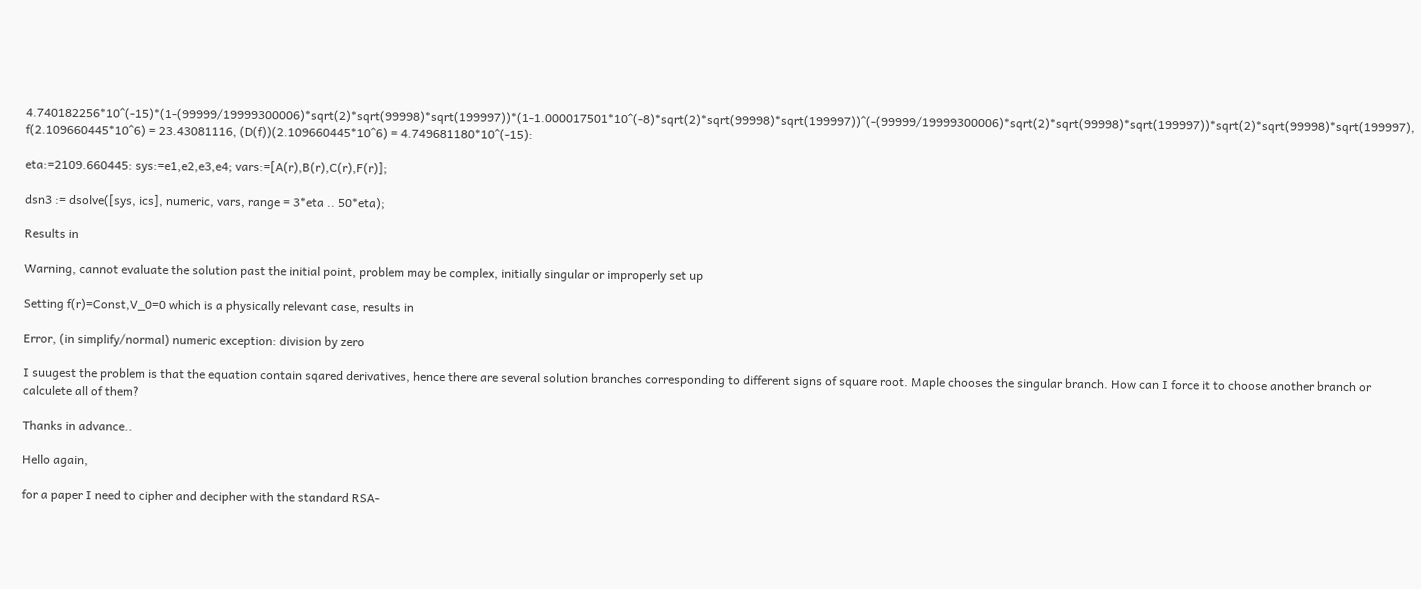4.740182256*10^(-15)*(1-(99999/19999300006)*sqrt(2)*sqrt(99998)*sqrt(199997))*(1-1.000017501*10^(-8)*sqrt(2)*sqrt(99998)*sqrt(199997))^(-(99999/19999300006)*sqrt(2)*sqrt(99998)*sqrt(199997))*sqrt(2)*sqrt(99998)*sqrt(199997), f(2.109660445*10^6) = 23.43081116, (D(f))(2.109660445*10^6) = 4.749681180*10^(-15):

eta:=2109.660445: sys:=e1,e2,e3,e4; vars:=[A(r),B(r),C(r),F(r)];

dsn3 := dsolve([sys, ics], numeric, vars, range = 3*eta .. 50*eta);

Results in

Warning, cannot evaluate the solution past the initial point, problem may be complex, initially singular or improperly set up

Setting f(r)=Const,V_0=0 which is a physically relevant case, results in

Error, (in simplify/normal) numeric exception: division by zero

I suugest the problem is that the equation contain sqared derivatives, hence there are several solution branches corresponding to different signs of square root. Maple chooses the singular branch. How can I force it to choose another branch or calculete all of them?

Thanks in advance..

Hello again,

for a paper I need to cipher and decipher with the standard RSA-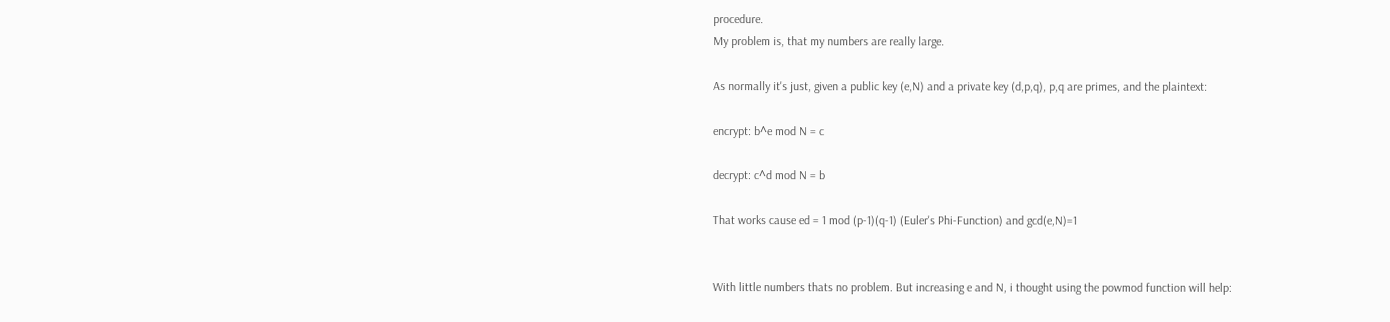procedure.
My problem is, that my numbers are really large.

As normally it's just, given a public key (e,N) and a private key (d,p,q), p,q are primes, and the plaintext:

encrypt: b^e mod N = c

decrypt: c^d mod N = b

That works cause ed = 1 mod (p-1)(q-1) (Euler's Phi-Function) and gcd(e,N)=1


With little numbers thats no problem. But increasing e and N, i thought using the powmod function will help: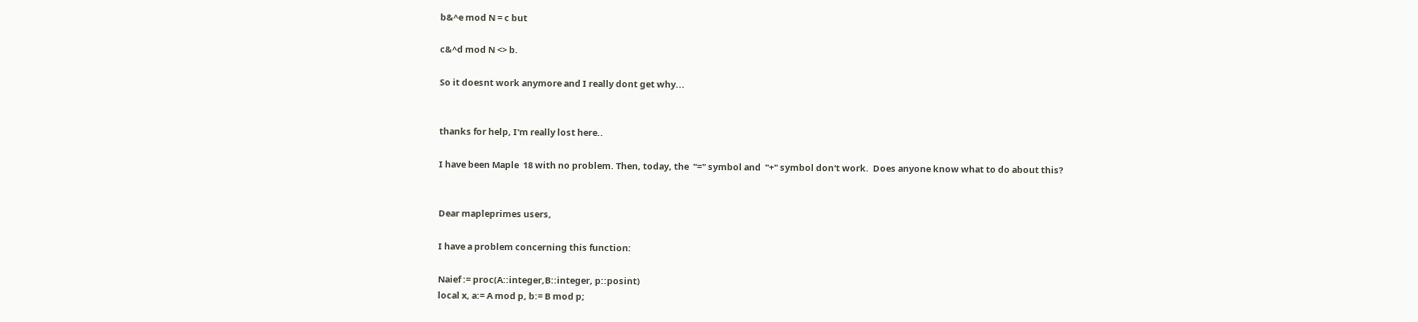b&^e mod N = c but

c&^d mod N <> b.

So it doesnt work anymore and I really dont get why...


thanks for help, I'm really lost here..

I have been Maple  18 with no problem. Then, today, the  "=" symbol and  "+" symbol don't work.  Does anyone know what to do about this?


Dear mapleprimes users,

I have a problem concerning this function:

Naief := proc(A::integer,B::integer, p::posint)
local x, a:= A mod p, b:= B mod p;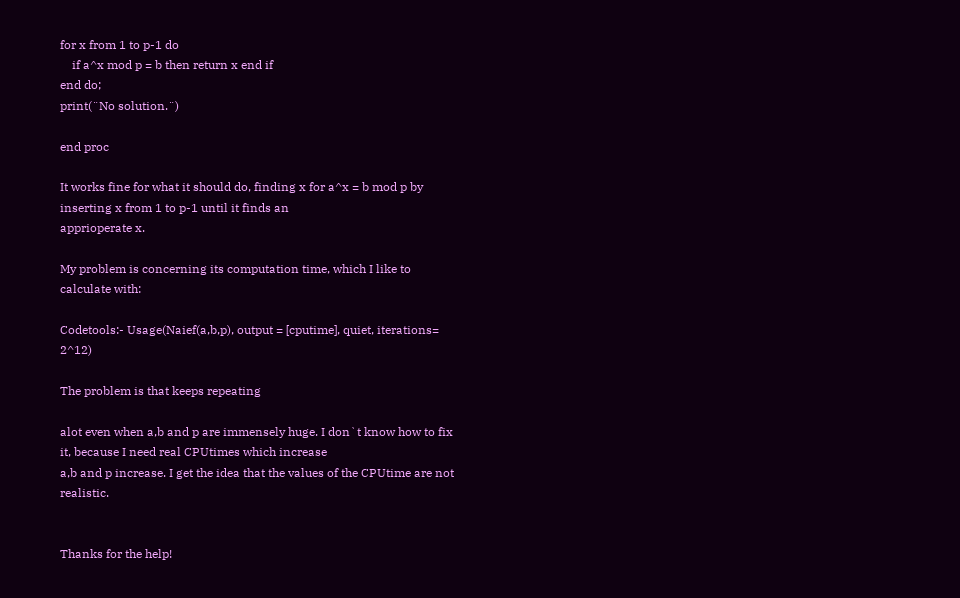for x from 1 to p-1 do
    if a^x mod p = b then return x end if
end do;
print(¨No solution.¨)

end proc

It works fine for what it should do, finding x for a^x = b mod p by inserting x from 1 to p-1 until it finds an
apprioperate x.

My problem is concerning its computation time, which I like to calculate with:

Codetools:- Usage(Naief(a,b,p), output = [cputime], quiet, iterations= 2^12)

The problem is that keeps repeating

alot even when a,b and p are immensely huge. I don`t know how to fix it, because I need real CPUtimes which increase
a,b and p increase. I get the idea that the values of the CPUtime are not realistic.


Thanks for the help!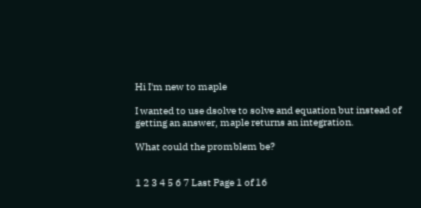Hi I'm new to maple

I wanted to use dsolve to solve and equation but instead of getting an answer, maple returns an integration.

What could the promblem be?


1 2 3 4 5 6 7 Last Page 1 of 16